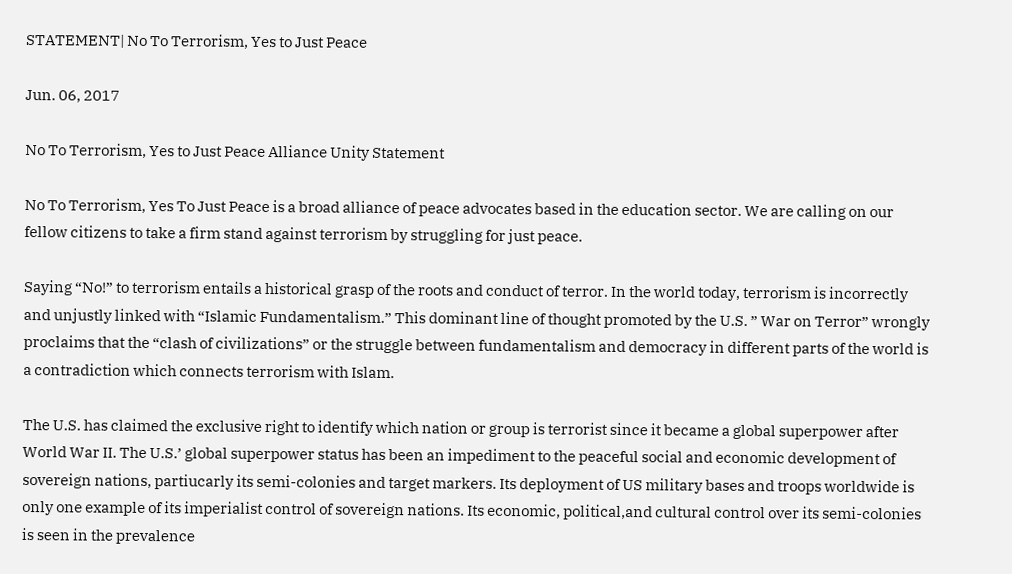STATEMENT| No To Terrorism, Yes to Just Peace

Jun. 06, 2017

No To Terrorism, Yes to Just Peace Alliance Unity Statement

No To Terrorism, Yes To Just Peace is a broad alliance of peace advocates based in the education sector. We are calling on our fellow citizens to take a firm stand against terrorism by struggling for just peace.

Saying “No!” to terrorism entails a historical grasp of the roots and conduct of terror. In the world today, terrorism is incorrectly and unjustly linked with “Islamic Fundamentalism.” This dominant line of thought promoted by the U.S. ” War on Terror” wrongly proclaims that the “clash of civilizations” or the struggle between fundamentalism and democracy in different parts of the world is a contradiction which connects terrorism with Islam.

The U.S. has claimed the exclusive right to identify which nation or group is terrorist since it became a global superpower after World War II. The U.S.’ global superpower status has been an impediment to the peaceful social and economic development of sovereign nations, partiucarly its semi-colonies and target markers. Its deployment of US military bases and troops worldwide is only one example of its imperialist control of sovereign nations. Its economic, political,and cultural control over its semi-colonies is seen in the prevalence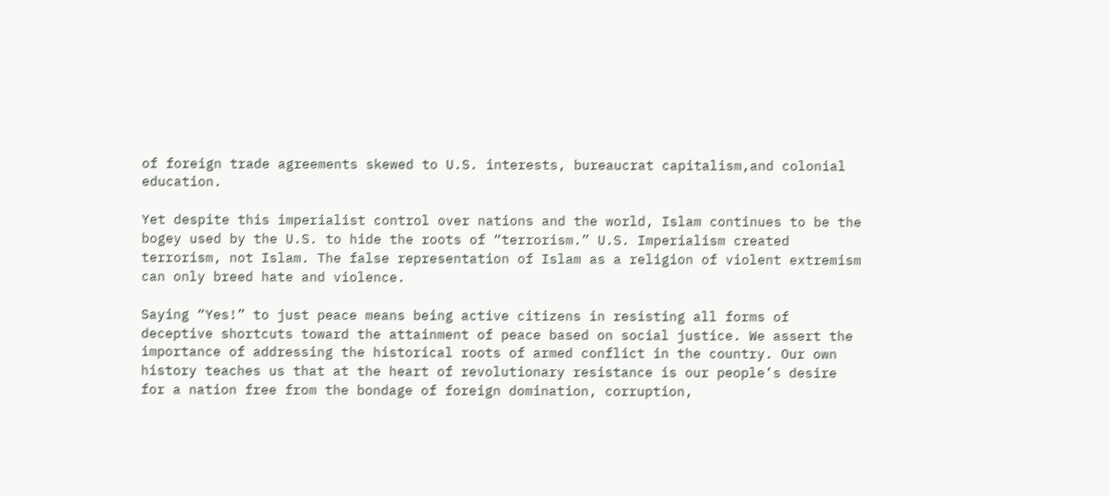of foreign trade agreements skewed to U.S. interests, bureaucrat capitalism,and colonial education.

Yet despite this imperialist control over nations and the world, Islam continues to be the bogey used by the U.S. to hide the roots of “terrorism.” U.S. Imperialism created terrorism, not Islam. The false representation of Islam as a religion of violent extremism can only breed hate and violence.

Saying “Yes!” to just peace means being active citizens in resisting all forms of deceptive shortcuts toward the attainment of peace based on social justice. We assert the importance of addressing the historical roots of armed conflict in the country. Our own history teaches us that at the heart of revolutionary resistance is our people’s desire for a nation free from the bondage of foreign domination, corruption,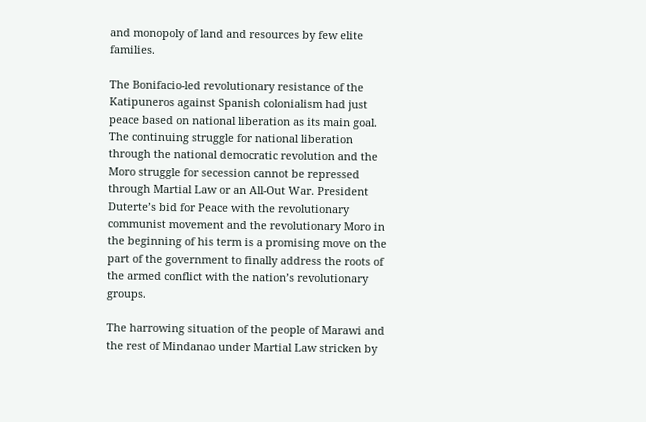and monopoly of land and resources by few elite families.

The Bonifacio-led revolutionary resistance of the Katipuneros against Spanish colonialism had just peace based on national liberation as its main goal. The continuing struggle for national liberation through the national democratic revolution and the Moro struggle for secession cannot be repressed through Martial Law or an All-Out War. President Duterte’s bid for Peace with the revolutionary communist movement and the revolutionary Moro in the beginning of his term is a promising move on the part of the government to finally address the roots of the armed conflict with the nation’s revolutionary groups.

The harrowing situation of the people of Marawi and the rest of Mindanao under Martial Law stricken by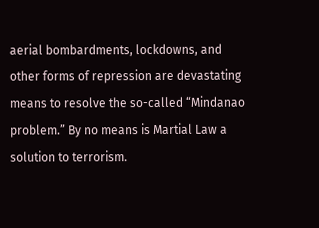aerial bombardments, lockdowns, and other forms of repression are devastating means to resolve the so-called “Mindanao problem.” By no means is Martial Law a solution to terrorism.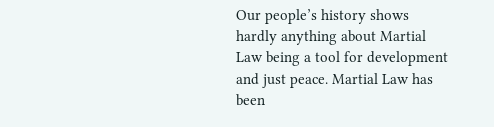Our people’s history shows hardly anything about Martial Law being a tool for development and just peace. Martial Law has been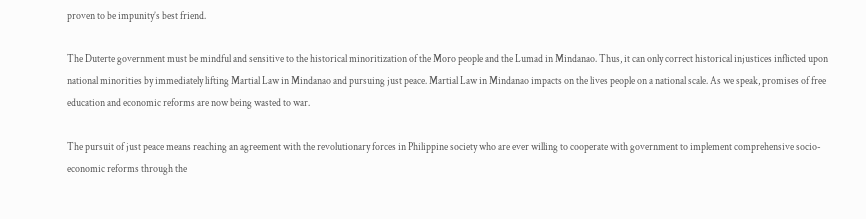proven to be impunity’s best friend.

The Duterte government must be mindful and sensitive to the historical minoritization of the Moro people and the Lumad in Mindanao. Thus, it can only correct historical injustices inflicted upon national minorities by immediately lifting Martial Law in Mindanao and pursuing just peace. Martial Law in Mindanao impacts on the lives people on a national scale. As we speak, promises of free education and economic reforms are now being wasted to war.

The pursuit of just peace means reaching an agreement with the revolutionary forces in Philippine society who are ever willing to cooperate with government to implement comprehensive socio-economic reforms through the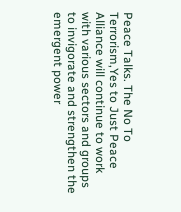Peace Talks. The No To Terrorism,Yes to Just Peace Alliance will continue to work with various sectors and groups to invigorate and strengthen the emergent power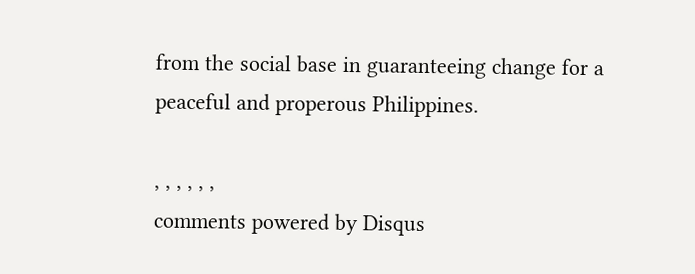from the social base in guaranteeing change for a peaceful and properous Philippines.

, , , , , ,
comments powered by Disqus